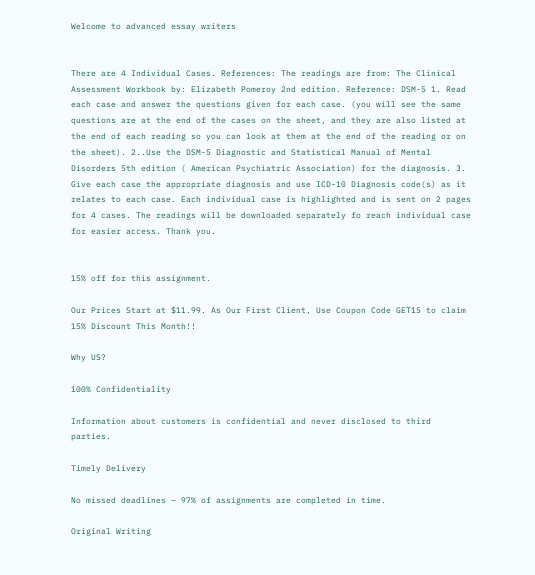Welcome to advanced essay writers


There are 4 Individual Cases. References: The readings are from: The Clinical Assessment Workbook by: Elizabeth Pomeroy 2nd edition. Reference: DSM-5 1. Read each case and answer the questions given for each case. (you will see the same questions are at the end of the cases on the sheet, and they are also listed at the end of each reading so you can look at them at the end of the reading or on the sheet). 2..Use the DSM-5 Diagnostic and Statistical Manual of Mental Disorders 5th edition ( American Psychiatric Association) for the diagnosis. 3. Give each case the appropriate diagnosis and use ICD-10 Diagnosis code(s) as it relates to each case. Each individual case is highlighted and is sent on 2 pages for 4 cases. The readings will be downloaded separately fo reach individual case for easier access. Thank you.


15% off for this assignment.

Our Prices Start at $11.99. As Our First Client, Use Coupon Code GET15 to claim 15% Discount This Month!!

Why US?

100% Confidentiality

Information about customers is confidential and never disclosed to third parties.

Timely Delivery

No missed deadlines – 97% of assignments are completed in time.

Original Writing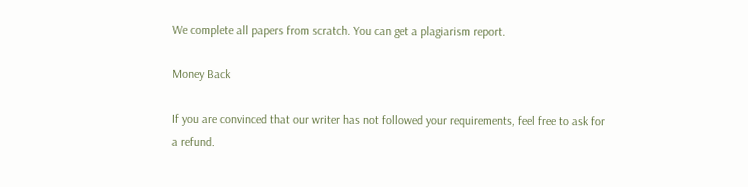We complete all papers from scratch. You can get a plagiarism report.

Money Back

If you are convinced that our writer has not followed your requirements, feel free to ask for a refund.